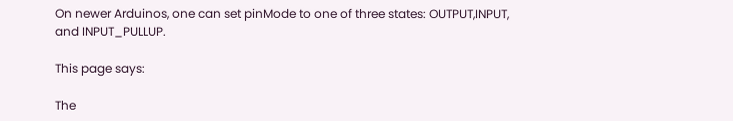On newer Arduinos, one can set pinMode to one of three states: OUTPUT,INPUT, and INPUT_PULLUP.

This page says:

The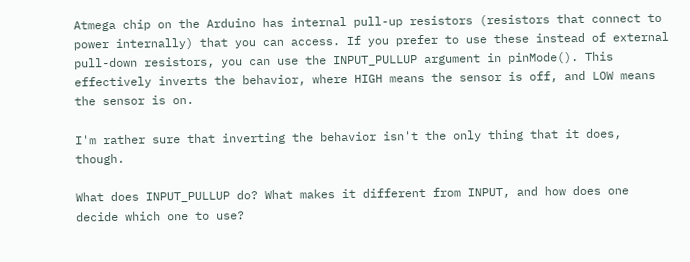Atmega chip on the Arduino has internal pull-up resistors (resistors that connect to power internally) that you can access. If you prefer to use these instead of external pull-down resistors, you can use the INPUT_PULLUP argument in pinMode(). This effectively inverts the behavior, where HIGH means the sensor is off, and LOW means the sensor is on.

I'm rather sure that inverting the behavior isn't the only thing that it does, though.

What does INPUT_PULLUP do? What makes it different from INPUT, and how does one decide which one to use?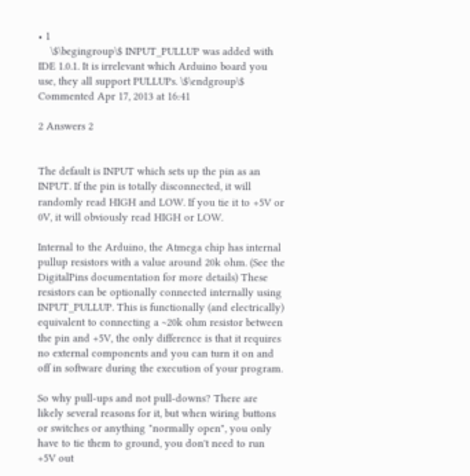• 1
    \$\begingroup\$ INPUT_PULLUP was added with IDE 1.0.1. It is irrelevant which Arduino board you use, they all support PULLUPs. \$\endgroup\$ Commented Apr 17, 2013 at 16:41

2 Answers 2


The default is INPUT which sets up the pin as an INPUT. If the pin is totally disconnected, it will randomly read HIGH and LOW. If you tie it to +5V or 0V, it will obviously read HIGH or LOW.

Internal to the Arduino, the Atmega chip has internal pullup resistors with a value around 20k ohm. (See the DigitalPins documentation for more details) These resistors can be optionally connected internally using INPUT_PULLUP. This is functionally (and electrically) equivalent to connecting a ~20k ohm resistor between the pin and +5V, the only difference is that it requires no external components and you can turn it on and off in software during the execution of your program.

So why pull-ups and not pull-downs? There are likely several reasons for it, but when wiring buttons or switches or anything "normally open", you only have to tie them to ground, you don't need to run +5V out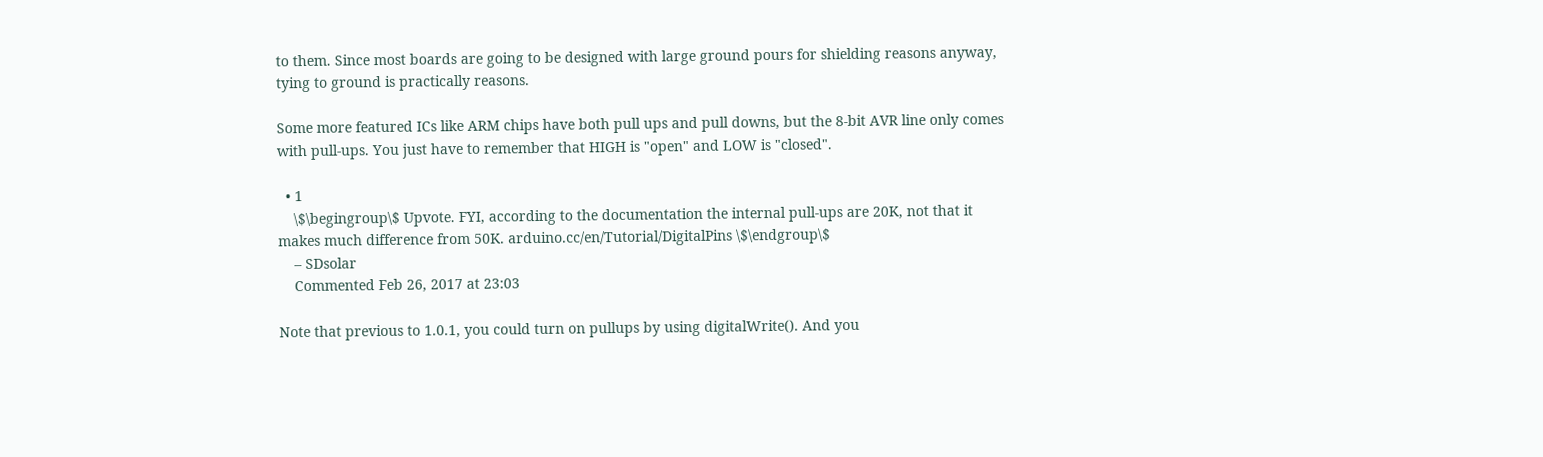to them. Since most boards are going to be designed with large ground pours for shielding reasons anyway, tying to ground is practically reasons.

Some more featured ICs like ARM chips have both pull ups and pull downs, but the 8-bit AVR line only comes with pull-ups. You just have to remember that HIGH is "open" and LOW is "closed".

  • 1
    \$\begingroup\$ Upvote. FYI, according to the documentation the internal pull-ups are 20K, not that it makes much difference from 50K. arduino.cc/en/Tutorial/DigitalPins \$\endgroup\$
    – SDsolar
    Commented Feb 26, 2017 at 23:03

Note that previous to 1.0.1, you could turn on pullups by using digitalWrite(). And you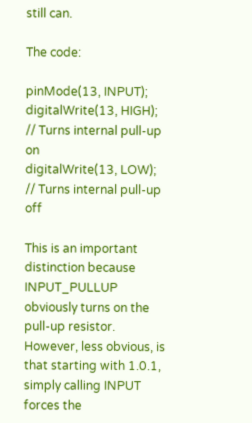still can.

The code:

pinMode(13, INPUT);
digitalWrite(13, HIGH); // Turns internal pull-up on
digitalWrite(13, LOW);  // Turns internal pull-up off

This is an important distinction because INPUT_PULLUP obviously turns on the pull-up resistor. However, less obvious, is that starting with 1.0.1, simply calling INPUT forces the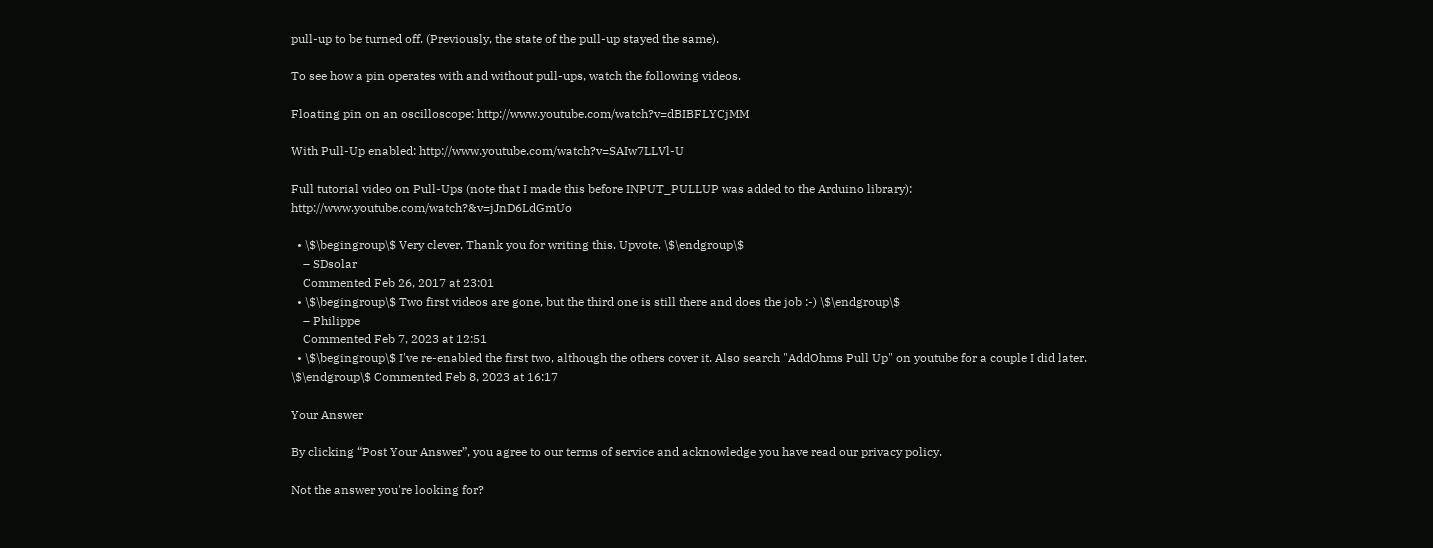pull-up to be turned off. (Previously, the state of the pull-up stayed the same).

To see how a pin operates with and without pull-ups, watch the following videos.

Floating pin on an oscilloscope: http://www.youtube.com/watch?v=dBIBFLYCjMM

With Pull-Up enabled: http://www.youtube.com/watch?v=SAIw7LLVl-U

Full tutorial video on Pull-Ups (note that I made this before INPUT_PULLUP was added to the Arduino library): http://www.youtube.com/watch?&v=jJnD6LdGmUo

  • \$\begingroup\$ Very clever. Thank you for writing this. Upvote. \$\endgroup\$
    – SDsolar
    Commented Feb 26, 2017 at 23:01
  • \$\begingroup\$ Two first videos are gone, but the third one is still there and does the job :-) \$\endgroup\$
    – Philippe
    Commented Feb 7, 2023 at 12:51
  • \$\begingroup\$ I've re-enabled the first two, although the others cover it. Also search "AddOhms Pull Up" on youtube for a couple I did later. \$\endgroup\$ Commented Feb 8, 2023 at 16:17

Your Answer

By clicking “Post Your Answer”, you agree to our terms of service and acknowledge you have read our privacy policy.

Not the answer you're looking for?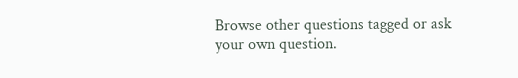Browse other questions tagged or ask your own question.